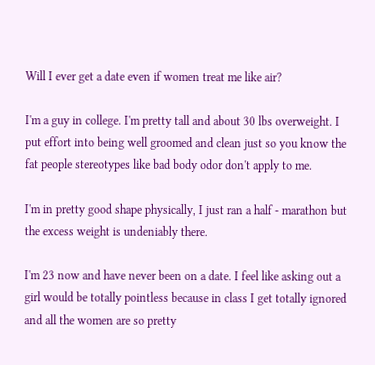Will I ever get a date even if women treat me like air?

I'm a guy in college. I'm pretty tall and about 30 lbs overweight. I put effort into being well groomed and clean just so you know the fat people stereotypes like bad body odor don't apply to me.

I'm in pretty good shape physically, I just ran a half - marathon but the excess weight is undeniably there.

I'm 23 now and have never been on a date. I feel like asking out a girl would be totally pointless because in class I get totally ignored and all the women are so pretty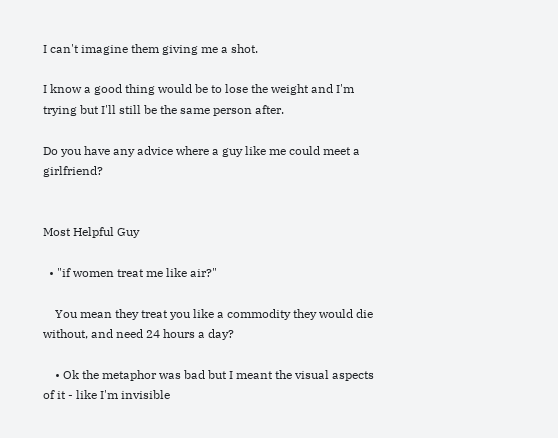I can't imagine them giving me a shot.

I know a good thing would be to lose the weight and I'm trying but I'll still be the same person after.

Do you have any advice where a guy like me could meet a girlfriend?


Most Helpful Guy

  • "if women treat me like air?"

    You mean they treat you like a commodity they would die without, and need 24 hours a day?

    • Ok the metaphor was bad but I meant the visual aspects of it - like I'm invisible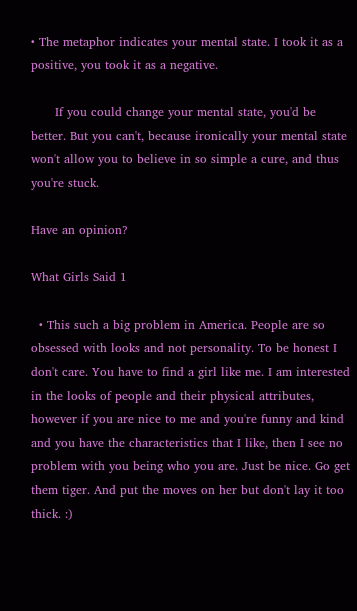• The metaphor indicates your mental state. I took it as a positive, you took it as a negative.

      If you could change your mental state, you'd be better. But you can't, because ironically your mental state won't allow you to believe in so simple a cure, and thus you're stuck.

Have an opinion?

What Girls Said 1

  • This such a big problem in America. People are so obsessed with looks and not personality. To be honest I don't care. You have to find a girl like me. I am interested in the looks of people and their physical attributes, however if you are nice to me and you're funny and kind and you have the characteristics that I like, then I see no problem with you being who you are. Just be nice. Go get them tiger. And put the moves on her but don't lay it too thick. :)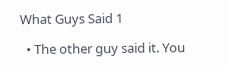What Guys Said 1

  • The other guy said it. You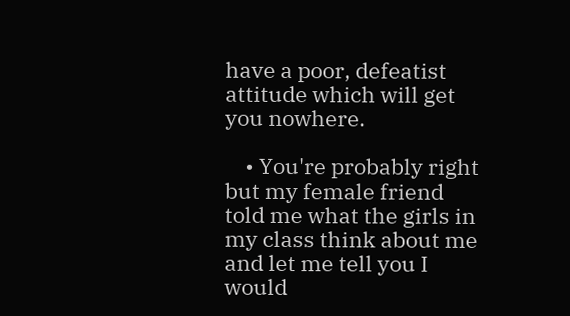have a poor, defeatist attitude which will get you nowhere.

    • You're probably right but my female friend told me what the girls in my class think about me and let me tell you I would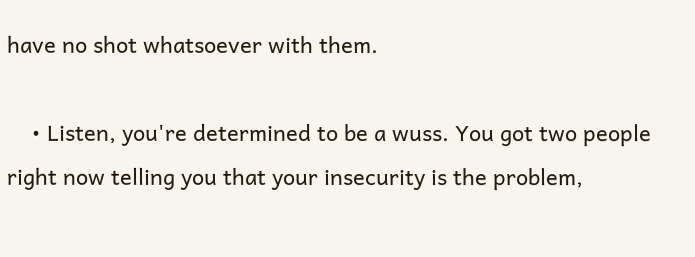have no shot whatsoever with them.

    • Listen, you're determined to be a wuss. You got two people right now telling you that your insecurity is the problem,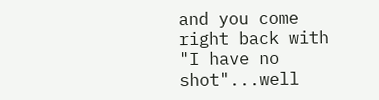and you come right back with "I have no shot"...well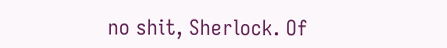no shit, Sherlock. Of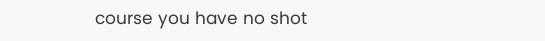course you have no shot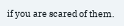if you are scared of them.